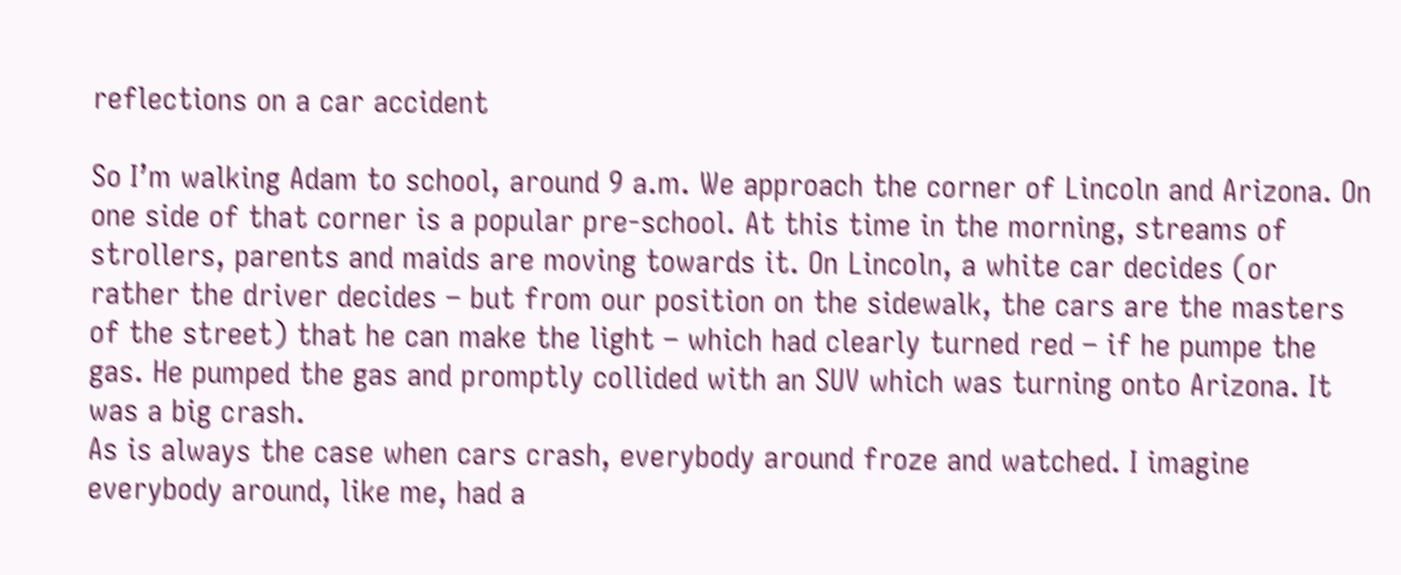reflections on a car accident

So I’m walking Adam to school, around 9 a.m. We approach the corner of Lincoln and Arizona. On one side of that corner is a popular pre-school. At this time in the morning, streams of strollers, parents and maids are moving towards it. On Lincoln, a white car decides (or rather the driver decides – but from our position on the sidewalk, the cars are the masters of the street) that he can make the light – which had clearly turned red – if he pumpe the gas. He pumped the gas and promptly collided with an SUV which was turning onto Arizona. It was a big crash.
As is always the case when cars crash, everybody around froze and watched. I imagine everybody around, like me, had a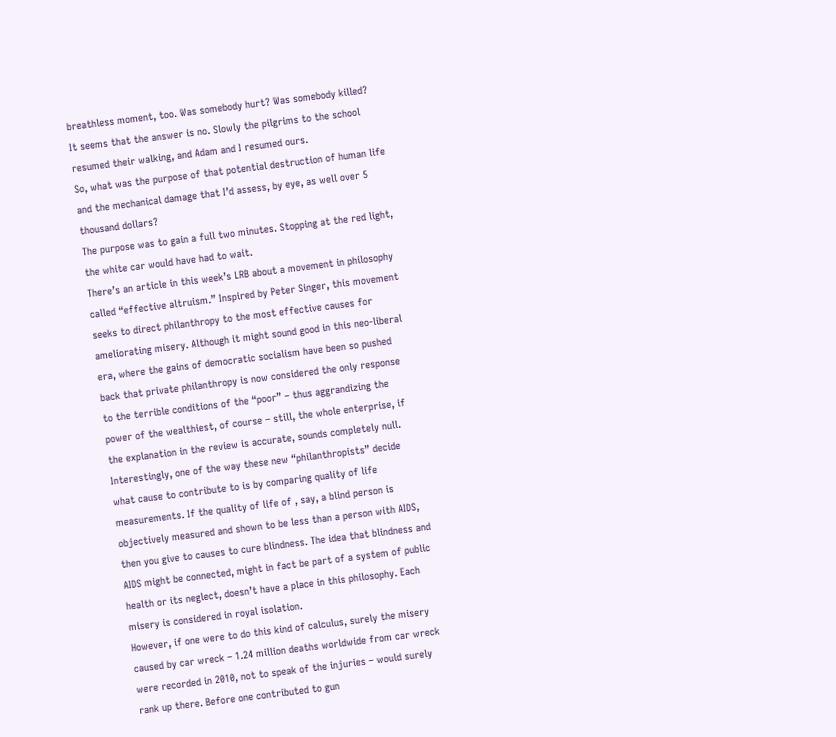breathless moment, too. Was somebody hurt? Was somebody killed?
It seems that the answer is no. Slowly the pilgrims to the school resumed their walking, and Adam and I resumed ours.
So, what was the purpose of that potential destruction of human life and the mechanical damage that I’d assess, by eye, as well over 5 thousand dollars?
The purpose was to gain a full two minutes. Stopping at the red light, the white car would have had to wait.
There’s an article in this week’s LRB about a movement in philosophy called “effective altruism.” Inspired by Peter Singer, this movement seeks to direct philanthropy to the most effective causes for ameliorating misery. Although it might sound good in this neo-liberal era, where the gains of democratic socialism have been so pushed back that private philanthropy is now considered the only response to the terrible conditions of the “poor” – thus aggrandizing the power of the wealthiest, of course – still, the whole enterprise, if the explanation in the review is accurate, sounds completely null.
Interestingly, one of the way these new “philanthropists” decide what cause to contribute to is by comparing quality of life measurements. If the quality of life of , say, a blind person is objectively measured and shown to be less than a person with AIDS, then you give to causes to cure blindness. The idea that blindness and AIDS might be connected, might in fact be part of a system of public health or its neglect, doesn’t have a place in this philosophy. Each misery is considered in royal isolation.
However, if one were to do this kind of calculus, surely the misery caused by car wreck – 1.24 million deaths worldwide from car wreck were recorded in 2010, not to speak of the injuries – would surely rank up there. Before one contributed to gun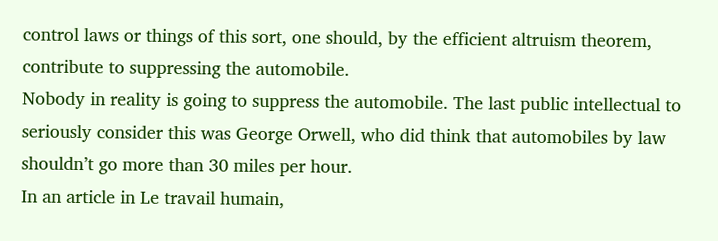control laws or things of this sort, one should, by the efficient altruism theorem, contribute to suppressing the automobile.
Nobody in reality is going to suppress the automobile. The last public intellectual to seriously consider this was George Orwell, who did think that automobiles by law shouldn’t go more than 30 miles per hour.
In an article in Le travail humain,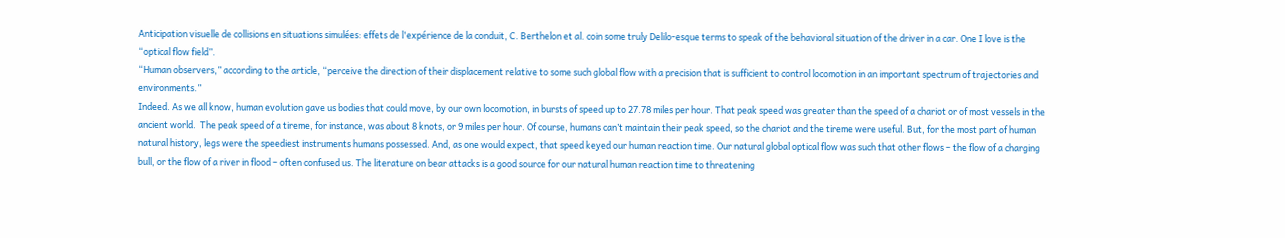Anticipation visuelle de collisions en situations simulées: effets de l'expérience de la conduit, C. Berthelon et al. coin some truly Delilo-esque terms to speak of the behavioral situation of the driver in a car. One I love is the “optical flow field”.
“Human observers,” according to the article, “perceive the direction of their displacement relative to some such global flow with a precision that is sufficient to control locomotion in an important spectrum of trajectories and environments.”
Indeed. As we all know, human evolution gave us bodies that could move, by our own locomotion, in bursts of speed up to 27.78 miles per hour. That peak speed was greater than the speed of a chariot or of most vessels in the ancient world.  The peak speed of a tireme, for instance, was about 8 knots, or 9 miles per hour. Of course, humans can’t maintain their peak speed, so the chariot and the tireme were useful. But, for the most part of human natural history, legs were the speediest instruments humans possessed. And, as one would expect, that speed keyed our human reaction time. Our natural global optical flow was such that other flows – the flow of a charging bull, or the flow of a river in flood – often confused us. The literature on bear attacks is a good source for our natural human reaction time to threatening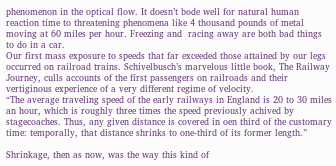phenomenon in the optical flow. It doesn’t bode well for natural human reaction time to threatening phenomena like 4 thousand pounds of metal moving at 60 miles per hour. Freezing and  racing away are both bad things to do in a car.
Our first mass exposure to speeds that far exceeded those attained by our legs occurred on railroad trains. Schivelbusch’s marvelous little book, The Railway Journey, culls accounts of the first passengers on railroads and their vertiginous experience of a very different regime of velocity.
“The average traveling speed of the early railways in England is 20 to 30 miles an hour, which is roughly three times the speed previously achived by stagecoaches. Thus, any given distance is covered in oen third of the customary time: temporally, that distance shrinks to one-third of its former length.”

Shrinkage, then as now, was the way this kind of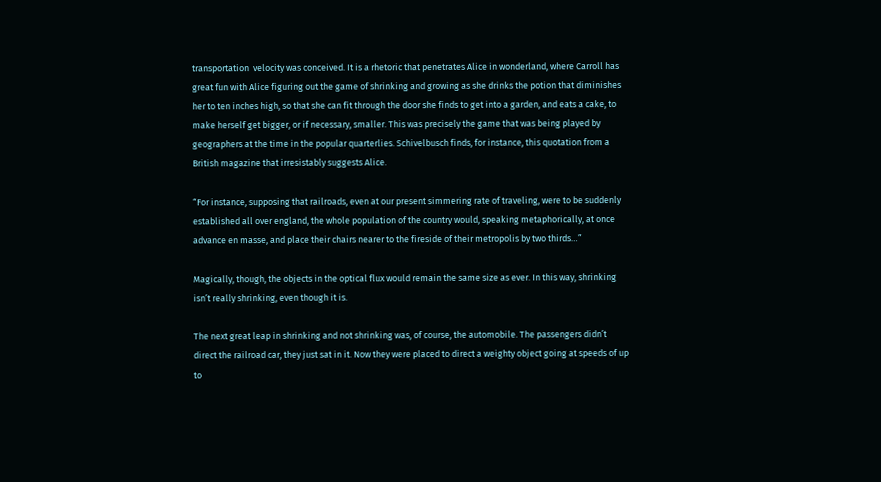transportation  velocity was conceived. It is a rhetoric that penetrates Alice in wonderland, where Carroll has great fun with Alice figuring out the game of shrinking and growing as she drinks the potion that diminishes her to ten inches high, so that she can fit through the door she finds to get into a garden, and eats a cake, to make herself get bigger, or if necessary, smaller. This was precisely the game that was being played by geographers at the time in the popular quarterlies. Schivelbusch finds, for instance, this quotation from a British magazine that irresistably suggests Alice.

“For instance, supposing that railroads, even at our present simmering rate of traveling, were to be suddenly established all over england, the whole population of the country would, speaking metaphorically, at once advance en masse, and place their chairs nearer to the fireside of their metropolis by two thirds…”

Magically, though, the objects in the optical flux would remain the same size as ever. In this way, shrinking isn’t really shrinking, even though it is.

The next great leap in shrinking and not shrinking was, of course, the automobile. The passengers didn’t direct the railroad car, they just sat in it. Now they were placed to direct a weighty object going at speeds of up to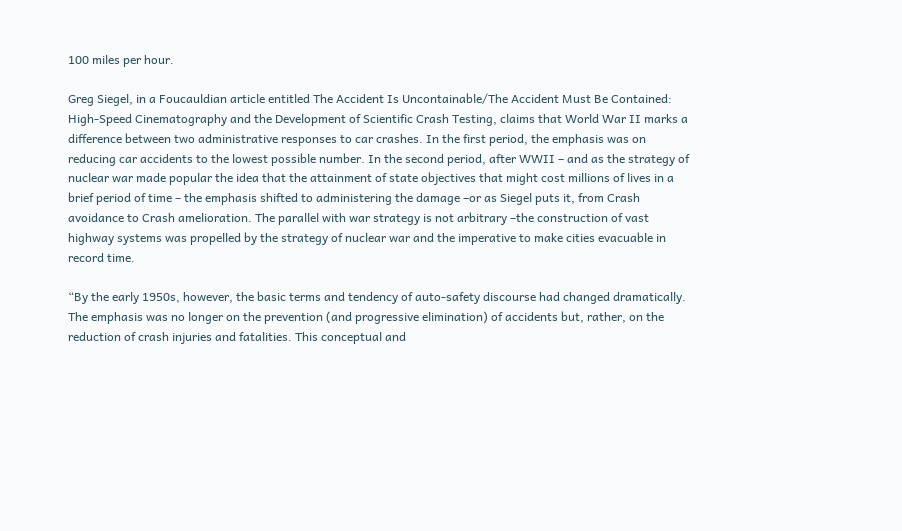100 miles per hour.

Greg Siegel, in a Foucauldian article entitled The Accident Is Uncontainable/The Accident Must Be Contained: High-Speed Cinematography and the Development of Scientific Crash Testing, claims that World War II marks a difference between two administrative responses to car crashes. In the first period, the emphasis was on reducing car accidents to the lowest possible number. In the second period, after WWII – and as the strategy of nuclear war made popular the idea that the attainment of state objectives that might cost millions of lives in a brief period of time – the emphasis shifted to administering the damage –or as Siegel puts it, from Crash avoidance to Crash amelioration. The parallel with war strategy is not arbitrary –the construction of vast highway systems was propelled by the strategy of nuclear war and the imperative to make cities evacuable in record time.

“By the early 1950s, however, the basic terms and tendency of auto-safety discourse had changed dramatically. The emphasis was no longer on the prevention (and progressive elimination) of accidents but, rather, on the reduction of crash injuries and fatalities. This conceptual and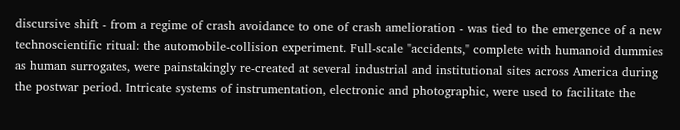discursive shift - from a regime of crash avoidance to one of crash amelioration - was tied to the emergence of a new technoscientific ritual: the automobile-collision experiment. Full-scale "accidents," complete with humanoid dummies as human surrogates, were painstakingly re-created at several industrial and institutional sites across America during the postwar period. Intricate systems of instrumentation, electronic and photographic, were used to facilitate the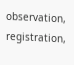observation, registration,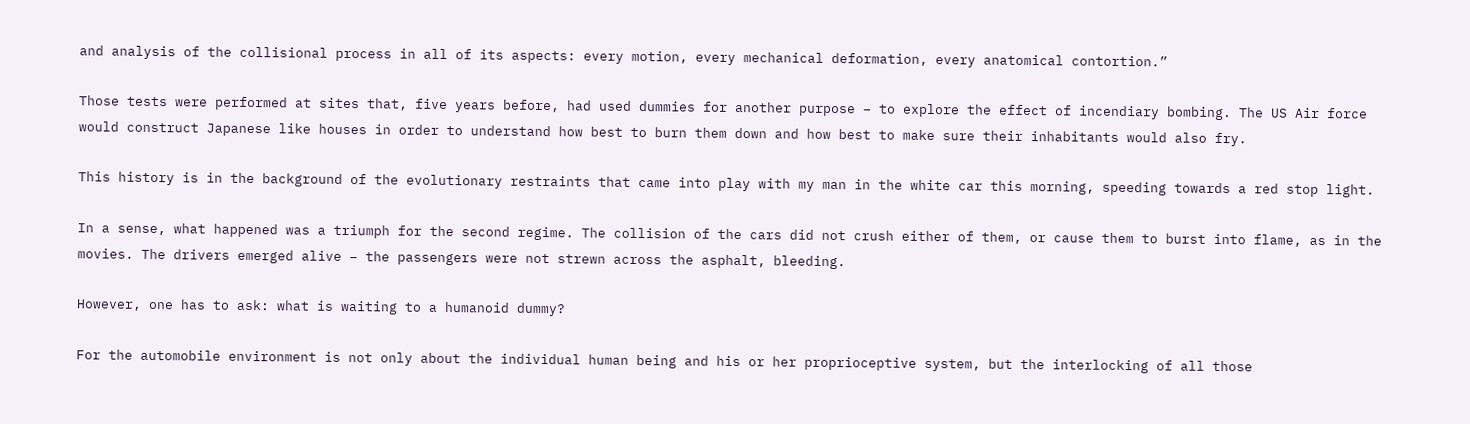and analysis of the collisional process in all of its aspects: every motion, every mechanical deformation, every anatomical contortion.”

Those tests were performed at sites that, five years before, had used dummies for another purpose – to explore the effect of incendiary bombing. The US Air force would construct Japanese like houses in order to understand how best to burn them down and how best to make sure their inhabitants would also fry.

This history is in the background of the evolutionary restraints that came into play with my man in the white car this morning, speeding towards a red stop light.

In a sense, what happened was a triumph for the second regime. The collision of the cars did not crush either of them, or cause them to burst into flame, as in the movies. The drivers emerged alive – the passengers were not strewn across the asphalt, bleeding.

However, one has to ask: what is waiting to a humanoid dummy?

For the automobile environment is not only about the individual human being and his or her proprioceptive system, but the interlocking of all those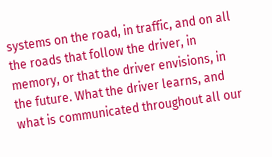systems on the road, in traffic, and on all the roads that follow the driver, in memory, or that the driver envisions, in the future. What the driver learns, and what is communicated throughout all our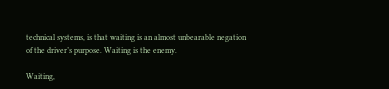technical systems, is that waiting is an almost unbearable negation of the driver’s purpose. Waiting is the enemy.

Waiting,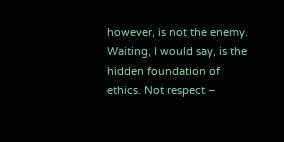however, is not the enemy. Waiting, I would say, is the hidden foundation of ethics. Not respect –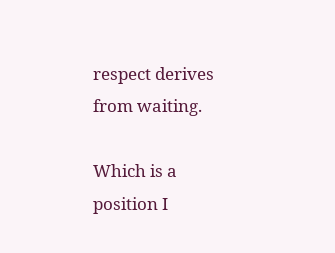respect derives from waiting.

Which is a position I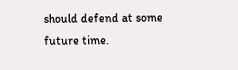should defend at some future time.